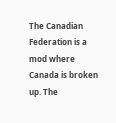The Canadian Federation is a mod where Canada is broken up. The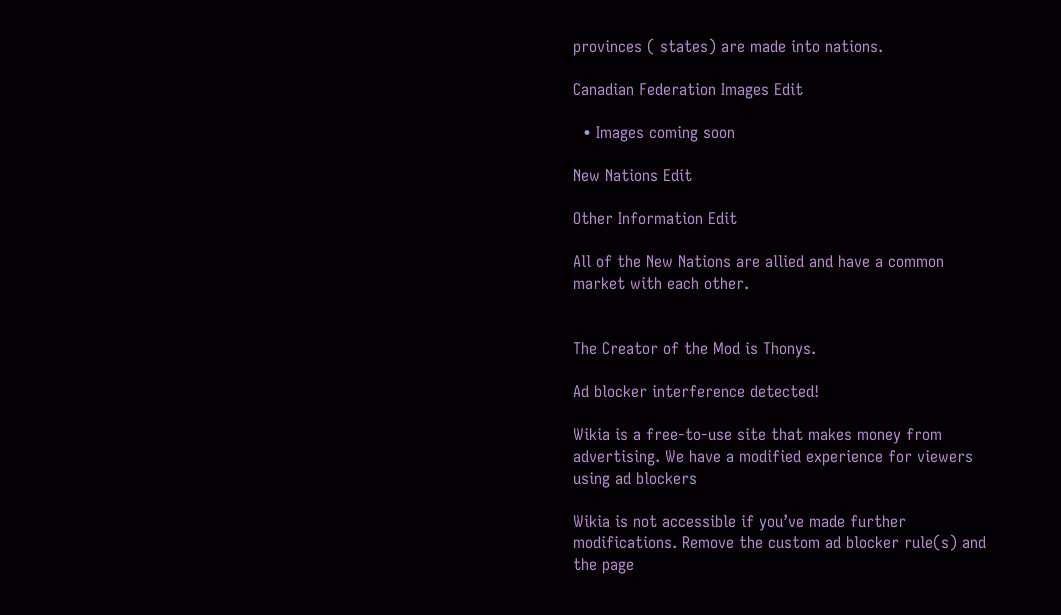provinces ( states) are made into nations.

Canadian Federation Images Edit

  • Images coming soon

New Nations Edit

Other Information Edit

All of the New Nations are allied and have a common market with each other.


The Creator of the Mod is Thonys.

Ad blocker interference detected!

Wikia is a free-to-use site that makes money from advertising. We have a modified experience for viewers using ad blockers

Wikia is not accessible if you’ve made further modifications. Remove the custom ad blocker rule(s) and the page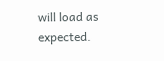will load as expected.